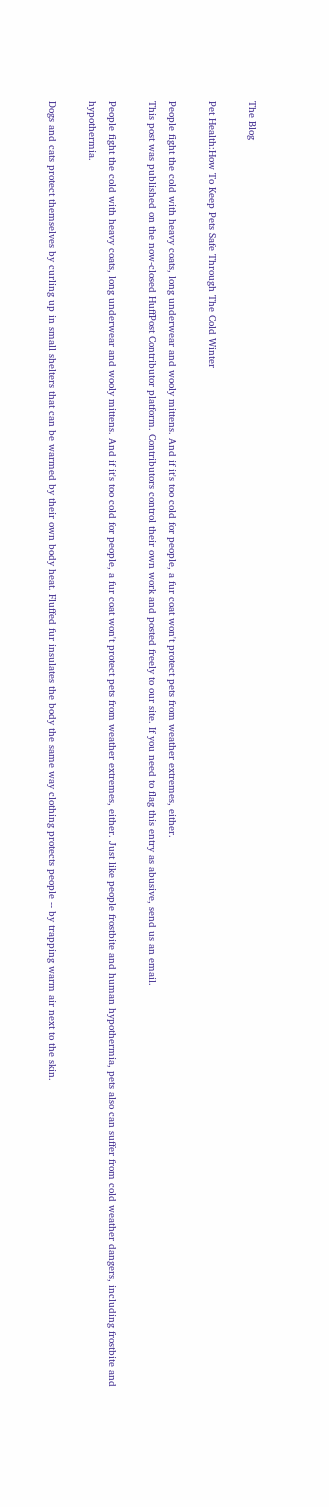The Blog

Pet Health:How To Keep Pets Safe Through The Cold Winter

People fight the cold with heavy coats, long underwear and wooly mittens. And if it's too cold for people, a fur coat won't protect pets from weather extremes, either.
This post was published on the now-closed HuffPost Contributor platform. Contributors control their own work and posted freely to our site. If you need to flag this entry as abusive, send us an email.

People fight the cold with heavy coats, long underwear and wooly mittens. And if it's too cold for people, a fur coat won't protect pets from weather extremes, either. Just like people frostbite and human hypothermia, pets also can suffer from cold weather dangers, including frostbite and hypothermia.

Dogs and cats protect themselves by curling up in small shelters that can be warmed by their own body heat. Fluffed fur insulates the body the same way clothing protects people -- by trapping warm air next to the skin.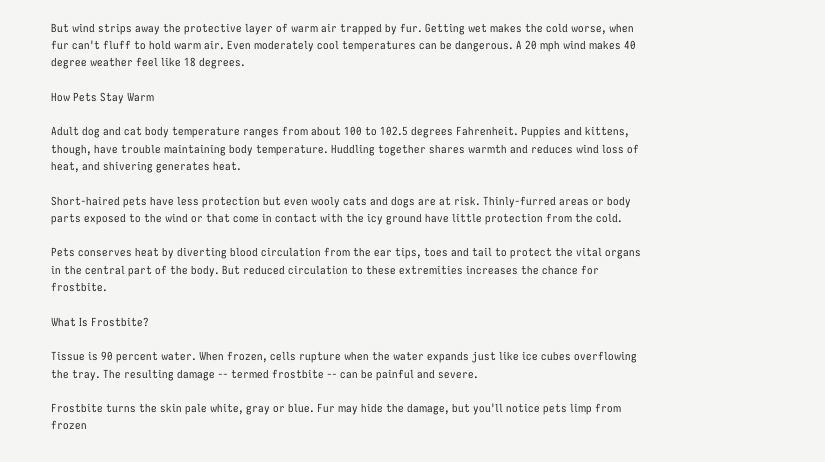But wind strips away the protective layer of warm air trapped by fur. Getting wet makes the cold worse, when fur can't fluff to hold warm air. Even moderately cool temperatures can be dangerous. A 20 mph wind makes 40 degree weather feel like 18 degrees.

How Pets Stay Warm

Adult dog and cat body temperature ranges from about 100 to 102.5 degrees Fahrenheit. Puppies and kittens, though, have trouble maintaining body temperature. Huddling together shares warmth and reduces wind loss of heat, and shivering generates heat.

Short-haired pets have less protection but even wooly cats and dogs are at risk. Thinly-furred areas or body parts exposed to the wind or that come in contact with the icy ground have little protection from the cold.

Pets conserves heat by diverting blood circulation from the ear tips, toes and tail to protect the vital organs in the central part of the body. But reduced circulation to these extremities increases the chance for frostbite.

What Is Frostbite?

Tissue is 90 percent water. When frozen, cells rupture when the water expands just like ice cubes overflowing the tray. The resulting damage -- termed frostbite -- can be painful and severe.

Frostbite turns the skin pale white, gray or blue. Fur may hide the damage, but you'll notice pets limp from frozen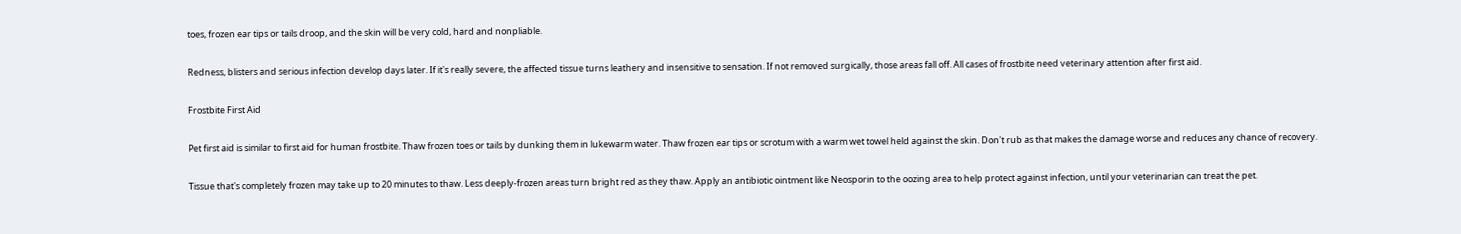toes, frozen ear tips or tails droop, and the skin will be very cold, hard and nonpliable.

Redness, blisters and serious infection develop days later. If it's really severe, the affected tissue turns leathery and insensitive to sensation. If not removed surgically, those areas fall off. All cases of frostbite need veterinary attention after first aid.

Frostbite First Aid

Pet first aid is similar to first aid for human frostbite. Thaw frozen toes or tails by dunking them in lukewarm water. Thaw frozen ear tips or scrotum with a warm wet towel held against the skin. Don't rub as that makes the damage worse and reduces any chance of recovery.

Tissue that's completely frozen may take up to 20 minutes to thaw. Less deeply-frozen areas turn bright red as they thaw. Apply an antibiotic ointment like Neosporin to the oozing area to help protect against infection, until your veterinarian can treat the pet.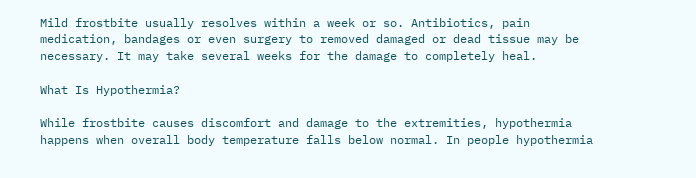Mild frostbite usually resolves within a week or so. Antibiotics, pain medication, bandages or even surgery to removed damaged or dead tissue may be necessary. It may take several weeks for the damage to completely heal.

What Is Hypothermia?

While frostbite causes discomfort and damage to the extremities, hypothermia happens when overall body temperature falls below normal. In people hypothermia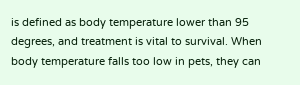is defined as body temperature lower than 95 degrees, and treatment is vital to survival. When body temperature falls too low in pets, they can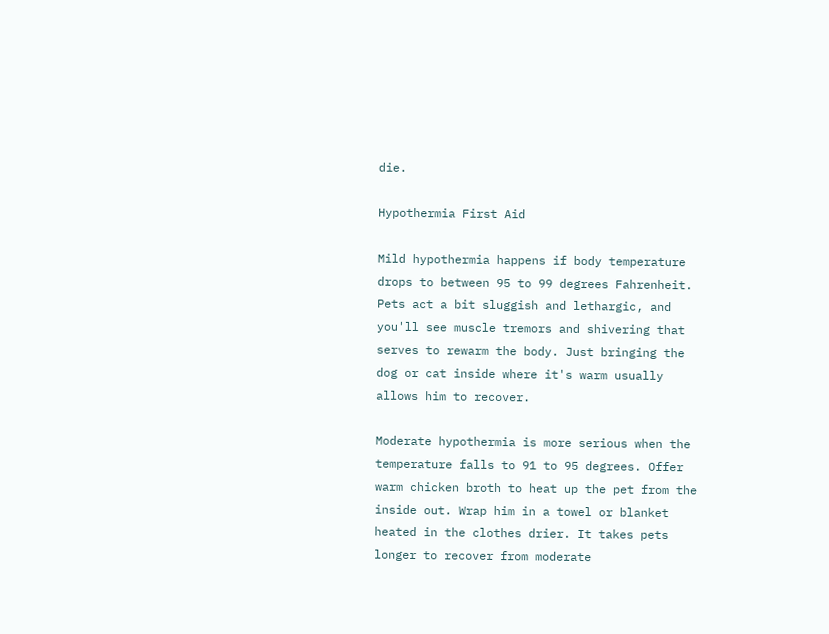die.

Hypothermia First Aid

Mild hypothermia happens if body temperature drops to between 95 to 99 degrees Fahrenheit. Pets act a bit sluggish and lethargic, and you'll see muscle tremors and shivering that serves to rewarm the body. Just bringing the dog or cat inside where it's warm usually allows him to recover.

Moderate hypothermia is more serious when the temperature falls to 91 to 95 degrees. Offer warm chicken broth to heat up the pet from the inside out. Wrap him in a towel or blanket heated in the clothes drier. It takes pets longer to recover from moderate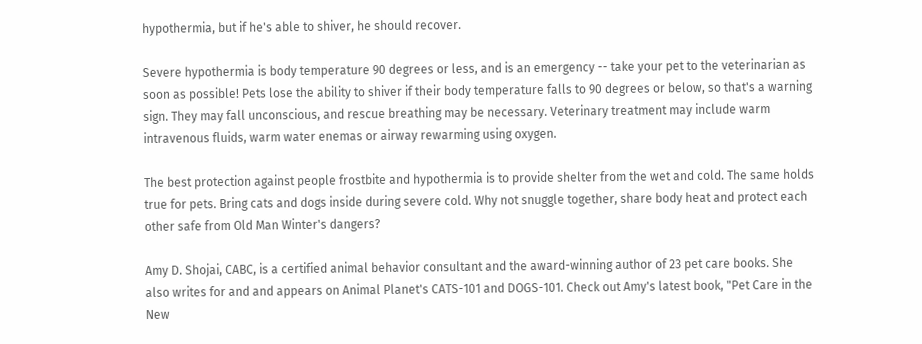hypothermia, but if he's able to shiver, he should recover.

Severe hypothermia is body temperature 90 degrees or less, and is an emergency -- take your pet to the veterinarian as soon as possible! Pets lose the ability to shiver if their body temperature falls to 90 degrees or below, so that's a warning sign. They may fall unconscious, and rescue breathing may be necessary. Veterinary treatment may include warm intravenous fluids, warm water enemas or airway rewarming using oxygen.

The best protection against people frostbite and hypothermia is to provide shelter from the wet and cold. The same holds true for pets. Bring cats and dogs inside during severe cold. Why not snuggle together, share body heat and protect each other safe from Old Man Winter's dangers?

Amy D. Shojai, CABC, is a certified animal behavior consultant and the award-winning author of 23 pet care books. She also writes for and and appears on Animal Planet's CATS-101 and DOGS-101. Check out Amy's latest book, "Pet Care in the New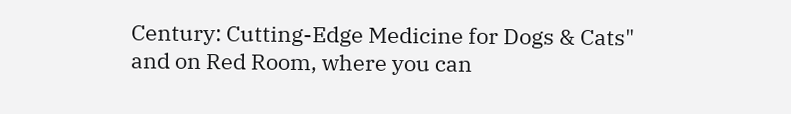Century: Cutting-Edge Medicine for Dogs & Cats" and on Red Room, where you can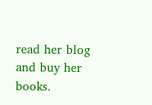read her blog and buy her books.